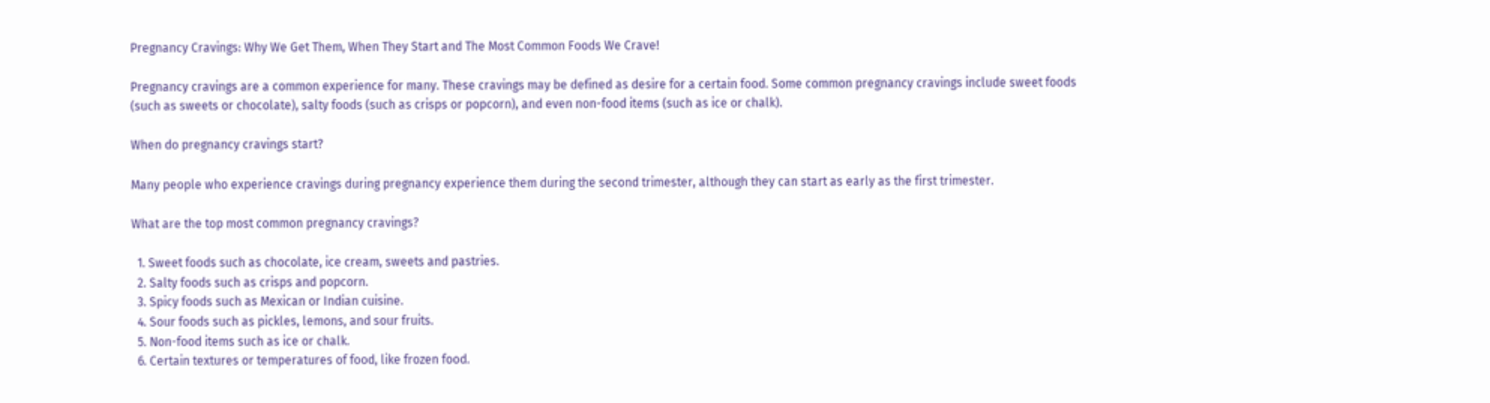Pregnancy Cravings: Why We Get Them, When They Start and The Most Common Foods We Crave!

Pregnancy cravings are a common experience for many. These cravings may be defined as desire for a certain food. Some common pregnancy cravings include sweet foods (such as sweets or chocolate), salty foods (such as crisps or popcorn), and even non-food items (such as ice or chalk).

When do pregnancy cravings start?

Many people who experience cravings during pregnancy experience them during the second trimester, although they can start as early as the first trimester.

What are the top most common pregnancy cravings?

  1. Sweet foods such as chocolate, ice cream, sweets and pastries.
  2. Salty foods such as crisps and popcorn.
  3. Spicy foods such as Mexican or Indian cuisine.
  4. Sour foods such as pickles, lemons, and sour fruits.
  5. Non-food items such as ice or chalk.
  6. Certain textures or temperatures of food, like frozen food.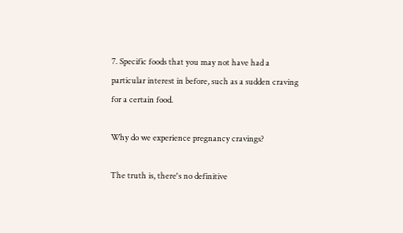7. Specific foods that you may not have had a particular interest in before, such as a sudden craving for a certain food.

Why do we experience pregnancy cravings?

The truth is, there's no definitive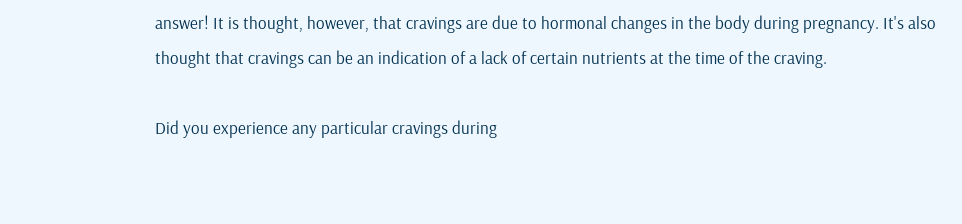answer! It is thought, however, that cravings are due to hormonal changes in the body during pregnancy. It's also thought that cravings can be an indication of a lack of certain nutrients at the time of the craving.

Did you experience any particular cravings during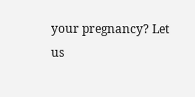your pregnancy? Let us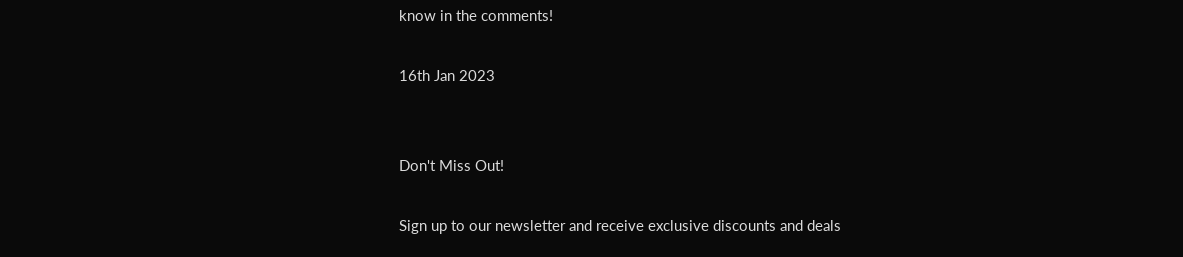know in the comments!

16th Jan 2023


Don't Miss Out!

Sign up to our newsletter and receive exclusive discounts and deals